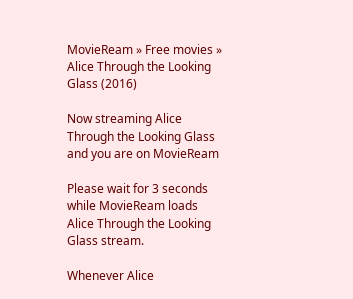MovieReam » Free movies » Alice Through the Looking Glass (2016)

Now streaming Alice Through the Looking Glass and you are on MovieReam

Please wait for 3 seconds while MovieReam loads Alice Through the Looking Glass stream.

Whenever Alice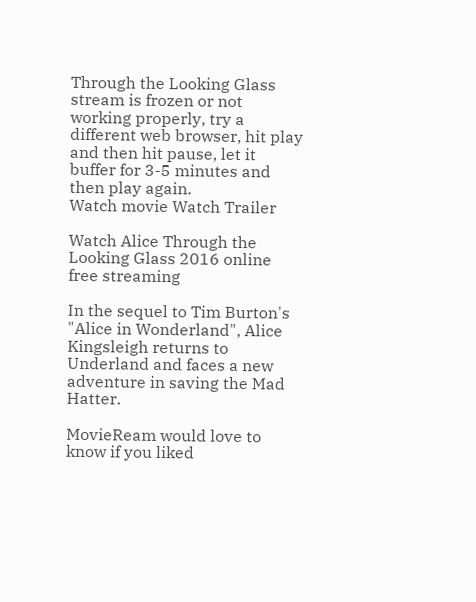Through the Looking Glass stream is frozen or not working properly, try a different web browser, hit play and then hit pause, let it buffer for 3-5 minutes and then play again.
Watch movie Watch Trailer

Watch Alice Through the Looking Glass 2016 online free streaming

In the sequel to Tim Burton's "Alice in Wonderland", Alice Kingsleigh returns to Underland and faces a new adventure in saving the Mad Hatter.

MovieReam would love to know if you liked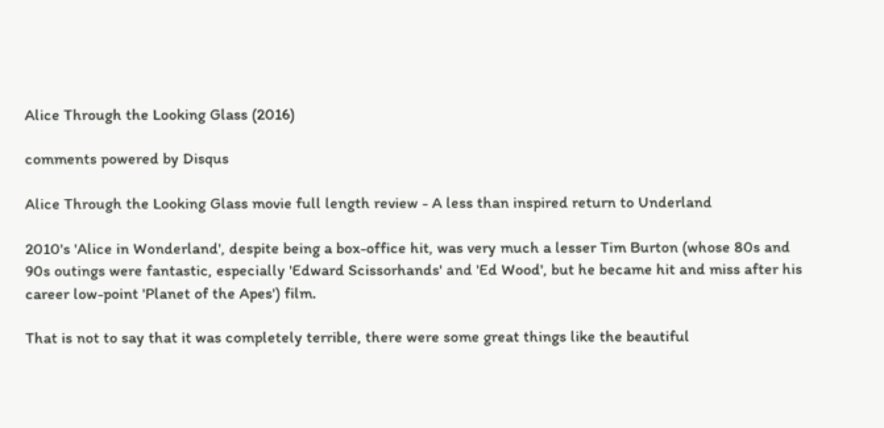Alice Through the Looking Glass (2016)

comments powered by Disqus

Alice Through the Looking Glass movie full length review - A less than inspired return to Underland

2010's 'Alice in Wonderland', despite being a box-office hit, was very much a lesser Tim Burton (whose 80s and 90s outings were fantastic, especially 'Edward Scissorhands' and 'Ed Wood', but he became hit and miss after his career low-point 'Planet of the Apes') film.

That is not to say that it was completely terrible, there were some great things like the beautiful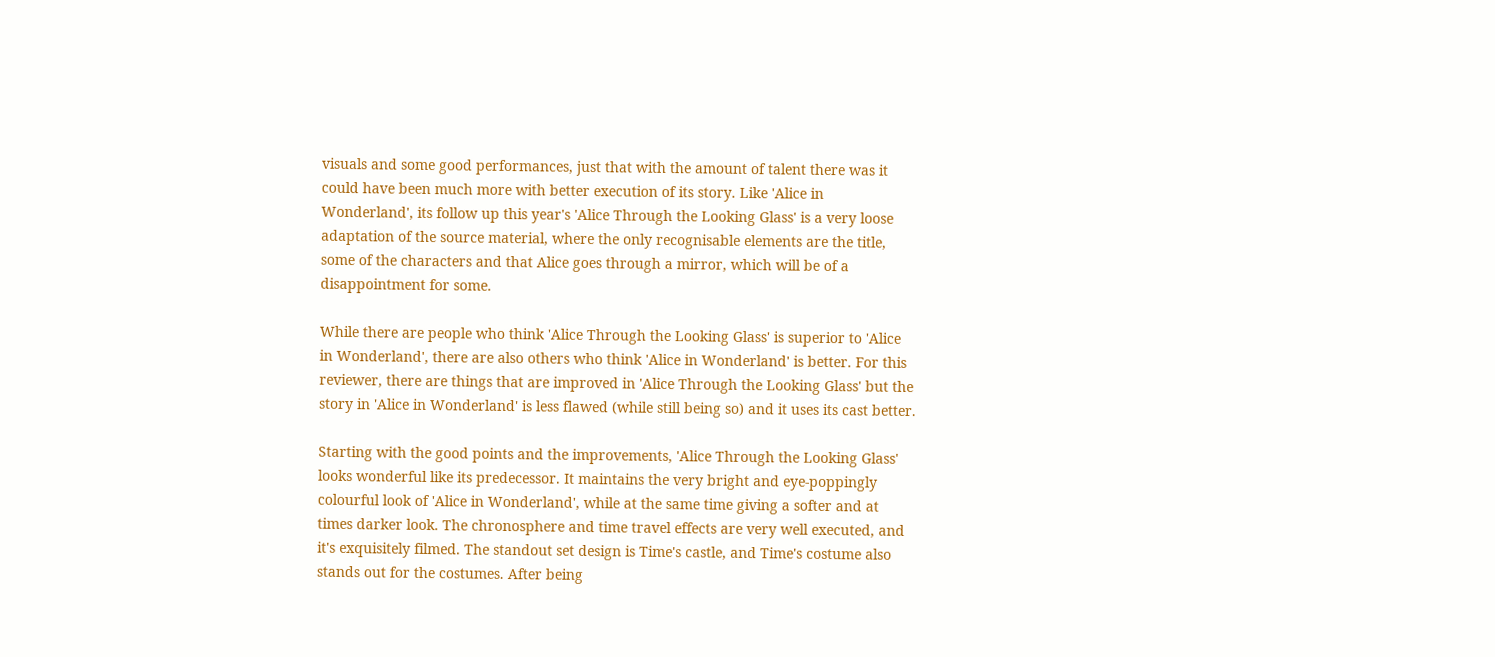visuals and some good performances, just that with the amount of talent there was it could have been much more with better execution of its story. Like 'Alice in Wonderland', its follow up this year's 'Alice Through the Looking Glass' is a very loose adaptation of the source material, where the only recognisable elements are the title, some of the characters and that Alice goes through a mirror, which will be of a disappointment for some.

While there are people who think 'Alice Through the Looking Glass' is superior to 'Alice in Wonderland', there are also others who think 'Alice in Wonderland' is better. For this reviewer, there are things that are improved in 'Alice Through the Looking Glass' but the story in 'Alice in Wonderland' is less flawed (while still being so) and it uses its cast better.

Starting with the good points and the improvements, 'Alice Through the Looking Glass' looks wonderful like its predecessor. It maintains the very bright and eye-poppingly colourful look of 'Alice in Wonderland', while at the same time giving a softer and at times darker look. The chronosphere and time travel effects are very well executed, and it's exquisitely filmed. The standout set design is Time's castle, and Time's costume also stands out for the costumes. After being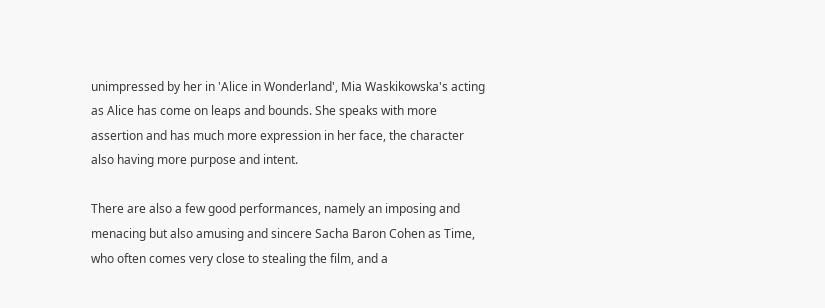unimpressed by her in 'Alice in Wonderland', Mia Waskikowska's acting as Alice has come on leaps and bounds. She speaks with more assertion and has much more expression in her face, the character also having more purpose and intent.

There are also a few good performances, namely an imposing and menacing but also amusing and sincere Sacha Baron Cohen as Time, who often comes very close to stealing the film, and a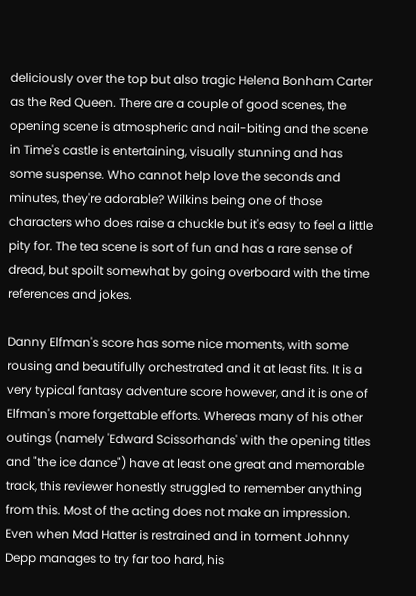deliciously over the top but also tragic Helena Bonham Carter as the Red Queen. There are a couple of good scenes, the opening scene is atmospheric and nail-biting and the scene in Time's castle is entertaining, visually stunning and has some suspense. Who cannot help love the seconds and minutes, they're adorable? Wilkins being one of those characters who does raise a chuckle but it's easy to feel a little pity for. The tea scene is sort of fun and has a rare sense of dread, but spoilt somewhat by going overboard with the time references and jokes.

Danny Elfman's score has some nice moments, with some rousing and beautifully orchestrated and it at least fits. It is a very typical fantasy adventure score however, and it is one of Elfman's more forgettable efforts. Whereas many of his other outings (namely 'Edward Scissorhands' with the opening titles and "the ice dance") have at least one great and memorable track, this reviewer honestly struggled to remember anything from this. Most of the acting does not make an impression. Even when Mad Hatter is restrained and in torment Johnny Depp manages to try far too hard, his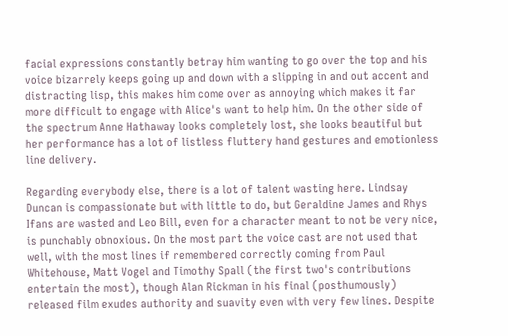facial expressions constantly betray him wanting to go over the top and his voice bizarrely keeps going up and down with a slipping in and out accent and distracting lisp, this makes him come over as annoying which makes it far more difficult to engage with Alice's want to help him. On the other side of the spectrum Anne Hathaway looks completely lost, she looks beautiful but her performance has a lot of listless fluttery hand gestures and emotionless line delivery.

Regarding everybody else, there is a lot of talent wasting here. Lindsay Duncan is compassionate but with little to do, but Geraldine James and Rhys Ifans are wasted and Leo Bill, even for a character meant to not be very nice, is punchably obnoxious. On the most part the voice cast are not used that well, with the most lines if remembered correctly coming from Paul Whitehouse, Matt Vogel and Timothy Spall (the first two's contributions entertain the most), though Alan Rickman in his final (posthumously) released film exudes authority and suavity even with very few lines. Despite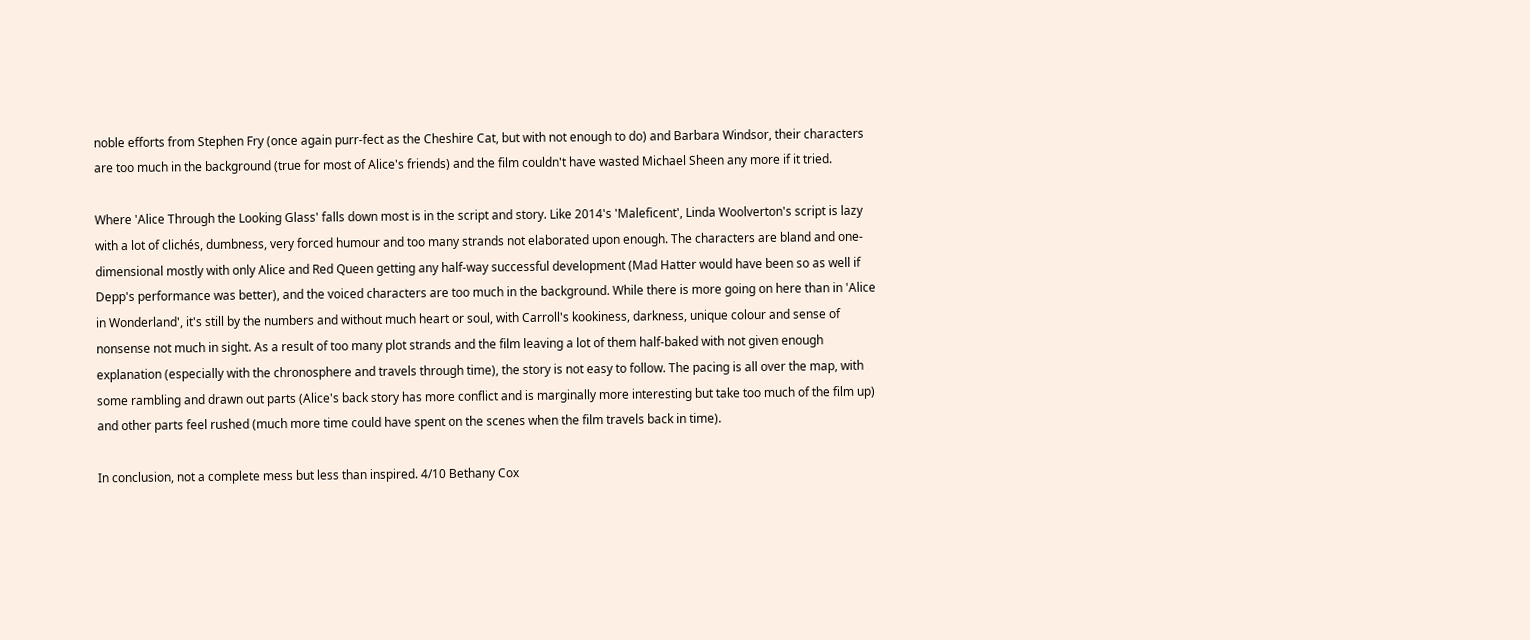noble efforts from Stephen Fry (once again purr-fect as the Cheshire Cat, but with not enough to do) and Barbara Windsor, their characters are too much in the background (true for most of Alice's friends) and the film couldn't have wasted Michael Sheen any more if it tried.

Where 'Alice Through the Looking Glass' falls down most is in the script and story. Like 2014's 'Maleficent', Linda Woolverton's script is lazy with a lot of clichés, dumbness, very forced humour and too many strands not elaborated upon enough. The characters are bland and one-dimensional mostly with only Alice and Red Queen getting any half-way successful development (Mad Hatter would have been so as well if Depp's performance was better), and the voiced characters are too much in the background. While there is more going on here than in 'Alice in Wonderland', it's still by the numbers and without much heart or soul, with Carroll's kookiness, darkness, unique colour and sense of nonsense not much in sight. As a result of too many plot strands and the film leaving a lot of them half-baked with not given enough explanation (especially with the chronosphere and travels through time), the story is not easy to follow. The pacing is all over the map, with some rambling and drawn out parts (Alice's back story has more conflict and is marginally more interesting but take too much of the film up) and other parts feel rushed (much more time could have spent on the scenes when the film travels back in time).

In conclusion, not a complete mess but less than inspired. 4/10 Bethany Cox